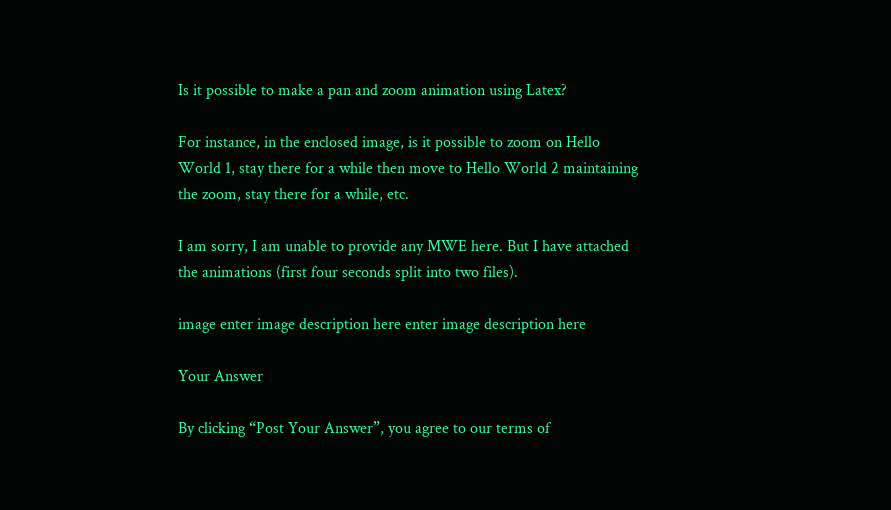Is it possible to make a pan and zoom animation using Latex?

For instance, in the enclosed image, is it possible to zoom on Hello World 1, stay there for a while then move to Hello World 2 maintaining the zoom, stay there for a while, etc.

I am sorry, I am unable to provide any MWE here. But I have attached the animations (first four seconds split into two files).

image enter image description here enter image description here

Your Answer

By clicking “Post Your Answer”, you agree to our terms of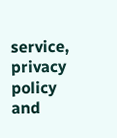service, privacy policy and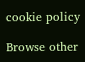cookie policy

Browse other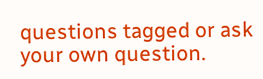questions tagged or ask your own question.